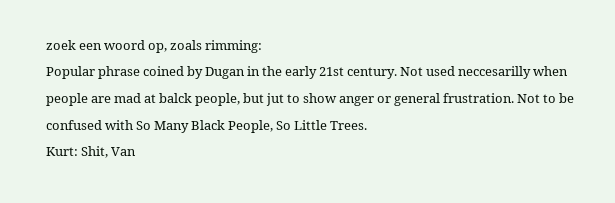zoek een woord op, zoals rimming:
Popular phrase coined by Dugan in the early 21st century. Not used neccesarilly when people are mad at balck people, but jut to show anger or general frustration. Not to be confused with So Many Black People, So Little Trees.
Kurt: Shit, Van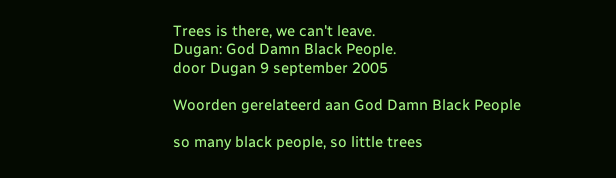Trees is there, we can't leave.
Dugan: God Damn Black People.
door Dugan 9 september 2005

Woorden gerelateerd aan God Damn Black People

so many black people, so little trees